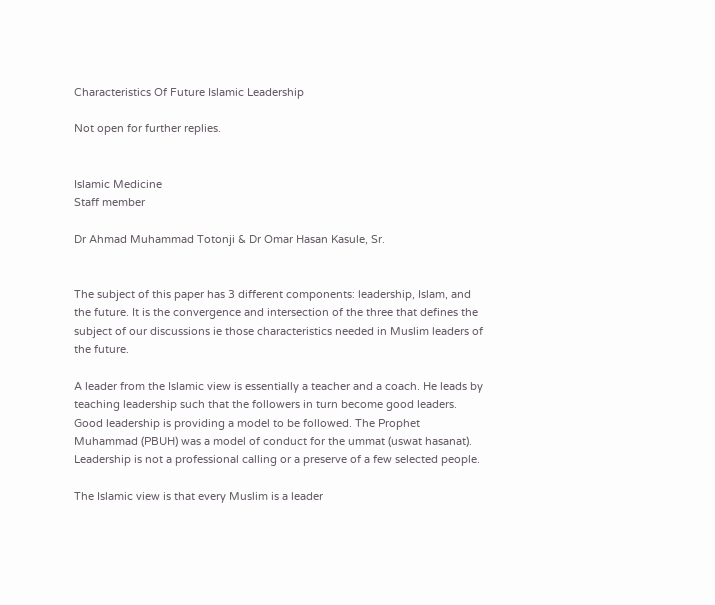Characteristics Of Future Islamic Leadership

Not open for further replies.


Islamic Medicine
Staff member

Dr Ahmad Muhammad Totonji & Dr Omar Hasan Kasule, Sr.


The subject of this paper has 3 different components: leadership, Islam, and the future. It is the convergence and intersection of the three that defines the subject of our discussions ie those characteristics needed in Muslim leaders of the future.

A leader from the Islamic view is essentially a teacher and a coach. He leads by teaching leadership such that the followers in turn become good leaders. Good leadership is providing a model to be followed. The Prophet Muhammad (PBUH) was a model of conduct for the ummat (uswat hasanat). Leadership is not a professional calling or a preserve of a few selected people.

The Islamic view is that every Muslim is a leader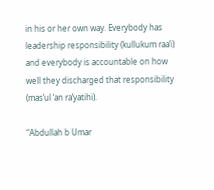in his or her own way. Everybody has leadership responsibility (kullukum raa’i) and everybody is accountable on how well they discharged that responsibility (mas’ul ‘an ra’yatihi).

“Abdullah b Umar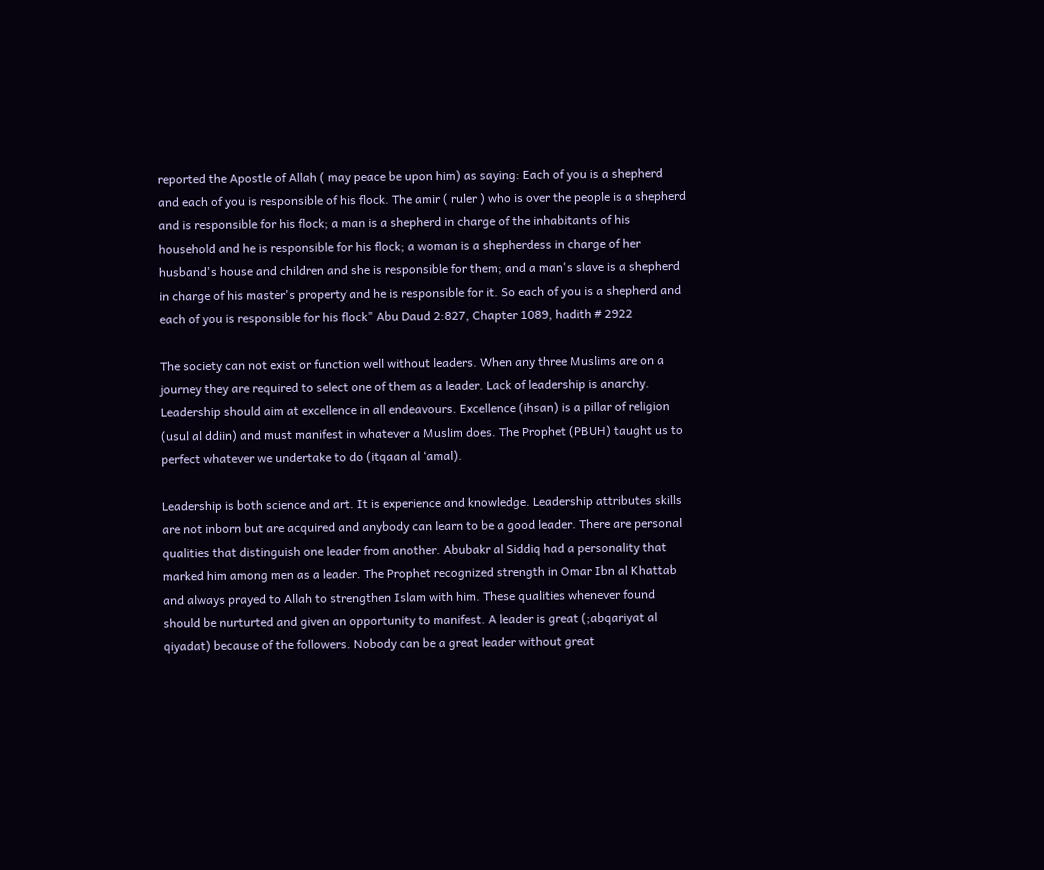reported the Apostle of Allah ( may peace be upon him) as saying: Each of you is a shepherd and each of you is responsible of his flock. The amir ( ruler ) who is over the people is a shepherd and is responsible for his flock; a man is a shepherd in charge of the inhabitants of his household and he is responsible for his flock; a woman is a shepherdess in charge of her husband's house and children and she is responsible for them; and a man's slave is a shepherd in charge of his master's property and he is responsible for it. So each of you is a shepherd and each of you is responsible for his flock" Abu Daud 2:827, Chapter 1089, hadith # 2922

The society can not exist or function well without leaders. When any three Muslims are on a journey they are required to select one of them as a leader. Lack of leadership is anarchy. Leadership should aim at excellence in all endeavours. Excellence (ihsan) is a pillar of religion (usul al ddiin) and must manifest in whatever a Muslim does. The Prophet (PBUH) taught us to perfect whatever we undertake to do (itqaan al ‘amal).

Leadership is both science and art. It is experience and knowledge. Leadership attributes skills are not inborn but are acquired and anybody can learn to be a good leader. There are personal qualities that distinguish one leader from another. Abubakr al Siddiq had a personality that marked him among men as a leader. The Prophet recognized strength in Omar Ibn al Khattab and always prayed to Allah to strengthen Islam with him. These qualities whenever found should be nurturted and given an opportunity to manifest. A leader is great (;abqariyat al qiyadat) because of the followers. Nobody can be a great leader without great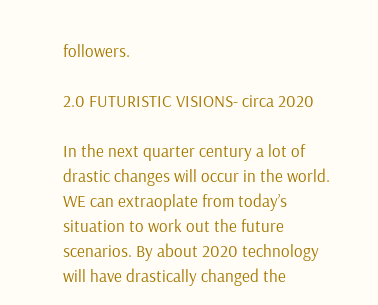followers.

2.0 FUTURISTIC VISIONS- circa 2020

In the next quarter century a lot of drastic changes will occur in the world. WE can extraoplate from today’s situation to work out the future scenarios. By about 2020 technology will have drastically changed the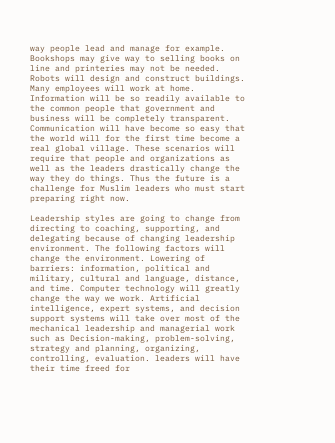way people lead and manage for example. Bookshops may give way to selling books on line and printeries may not be needed. Robots will design and construct buildings. Many employees will work at home. Information will be so readily available to the common people that government and business will be completely transparent. Communication will have become so easy that the world will for the first time become a real global village. These scenarios will require that people and organizations as well as the leaders drastically change the way they do things. Thus the future is a challenge for Muslim leaders who must start preparing right now.

Leadership styles are going to change from directing to coaching, supporting, and delegating because of changing leadership environment. The following factors will change the environment. Lowering of barriers: information, political and military, cultural and language, distance, and time. Computer technology will greatly change the way we work. Artificial intelligence, expert systems, and decision support systems will take over most of the mechanical leadership and managerial work such as Decision-making, problem-solving, strategy and planning, organizing, controlling, evaluation. leaders will have their time freed for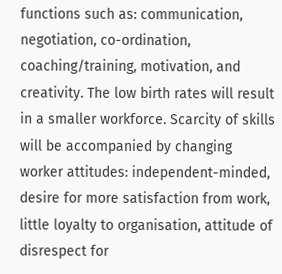functions such as: communication, negotiation, co-ordination, coaching/training, motivation, and creativity. The low birth rates will result in a smaller workforce. Scarcity of skills will be accompanied by changing worker attitudes: independent-minded, desire for more satisfaction from work, little loyalty to organisation, attitude of disrespect for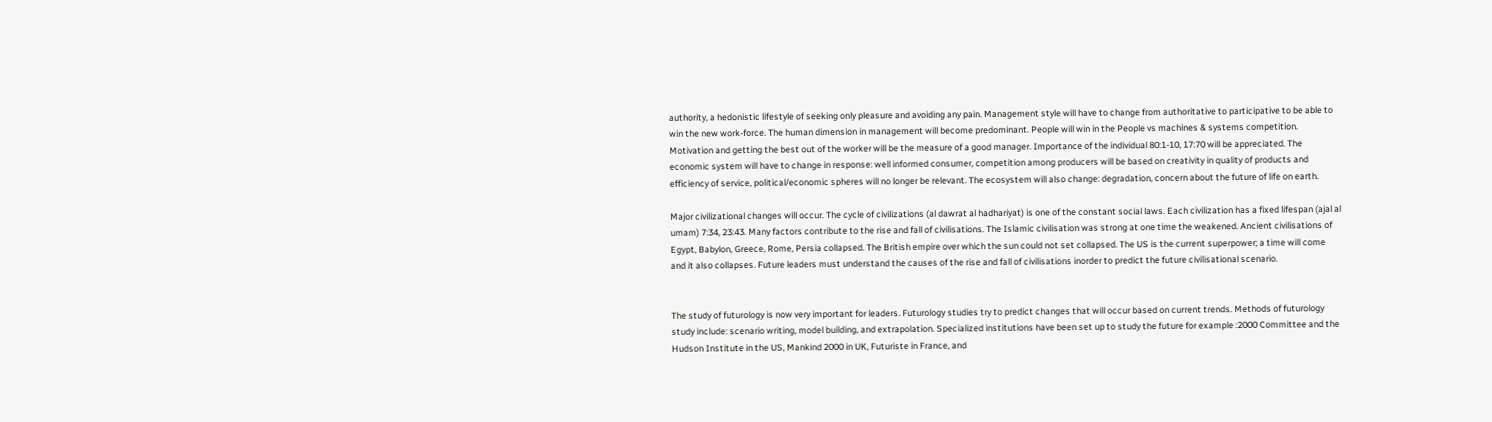authority, a hedonistic lifestyle of seeking only pleasure and avoiding any pain. Management style will have to change from authoritative to participative to be able to win the new work-force. The human dimension in management will become predominant. People will win in the People vs machines & systems competition. Motivation and getting the best out of the worker will be the measure of a good manager. Importance of the individual 80:1-10, 17:70 will be appreciated. The economic system will have to change in response: well informed consumer, competition among producers will be based on creativity in quality of products and efficiency of service, political/economic spheres will no longer be relevant. The ecosystem will also change: degradation, concern about the future of life on earth.

Major civilizational changes will occur. The cycle of civilizations (al dawrat al hadhariyat) is one of the constant social laws. Each civilization has a fixed lifespan (ajal al umam) 7:34, 23:43. Many factors contribute to the rise and fall of civilisations. The Islamic civilisation was strong at one time the weakened. Ancient civilisations of Egypt, Babylon, Greece, Rome, Persia collapsed. The British empire over which the sun could not set collapsed. The US is the current superpower; a time will come and it also collapses. Future leaders must understand the causes of the rise and fall of civilisations inorder to predict the future civilisational scenario.


The study of futurology is now very important for leaders. Futurology studies try to predict changes that will occur based on current trends. Methods of futurology study include: scenario writing, model building, and extrapolation. Specialized institutions have been set up to study the future for example :2000 Committee and the Hudson Institute in the US, Mankind 2000 in UK, Futuriste in France, and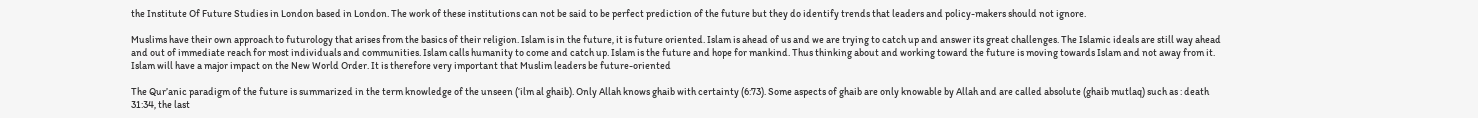the Institute Of Future Studies in London based in London. The work of these institutions can not be said to be perfect prediction of the future but they do identify trends that leaders and policy-makers should not ignore.

Muslims have their own approach to futurology that arises from the basics of their religion. Islam is in the future, it is future oriented. Islam is ahead of us and we are trying to catch up and answer its great challenges. The Islamic ideals are still way ahead and out of immediate reach for most individuals and communities. Islam calls humanity to come and catch up. Islam is the future and hope for mankind. Thus thinking about and working toward the future is moving towards Islam and not away from it. Islam will have a major impact on the New World Order. It is therefore very important that Muslim leaders be future-oriented

The Qur’anic paradigm of the future is summarized in the term knowledge of the unseen (‘ilm al ghaib). Only Allah knows ghaib with certainty (6:73). Some aspects of ghaib are only knowable by Allah and are called absolute (ghaib mutlaq) such as : death 31:34, the last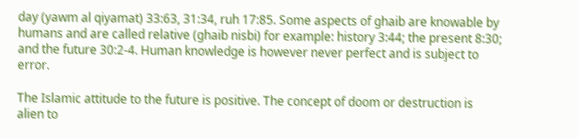day (yawm al qiyamat) 33:63, 31:34, ruh 17:85. Some aspects of ghaib are knowable by humans and are called relative (ghaib nisbi) for example: history 3:44; the present 8:30; and the future 30:2-4. Human knowledge is however never perfect and is subject to error.

The Islamic attitude to the future is positive. The concept of doom or destruction is alien to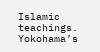Islamic teachings. Yokohama’s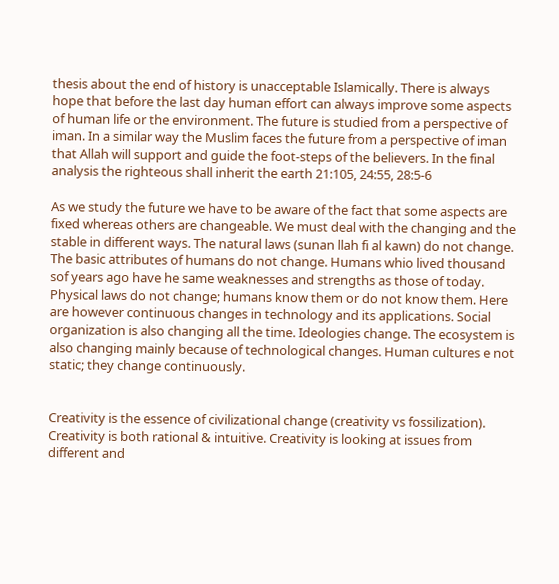thesis about the end of history is unacceptable Islamically. There is always hope that before the last day human effort can always improve some aspects of human life or the environment. The future is studied from a perspective of iman. In a similar way the Muslim faces the future from a perspective of iman that Allah will support and guide the foot-steps of the believers. In the final analysis the righteous shall inherit the earth 21:105, 24:55, 28:5-6

As we study the future we have to be aware of the fact that some aspects are fixed whereas others are changeable. We must deal with the changing and the stable in different ways. The natural laws (sunan llah fi al kawn) do not change. The basic attributes of humans do not change. Humans whio lived thousand sof years ago have he same weaknesses and strengths as those of today. Physical laws do not change; humans know them or do not know them. Here are however continuous changes in technology and its applications. Social organization is also changing all the time. Ideologies change. The ecosystem is also changing mainly because of technological changes. Human cultures e not static; they change continuously.


Creativity is the essence of civilizational change (creativity vs fossilization). Creativity is both rational & intuitive. Creativity is looking at issues from different and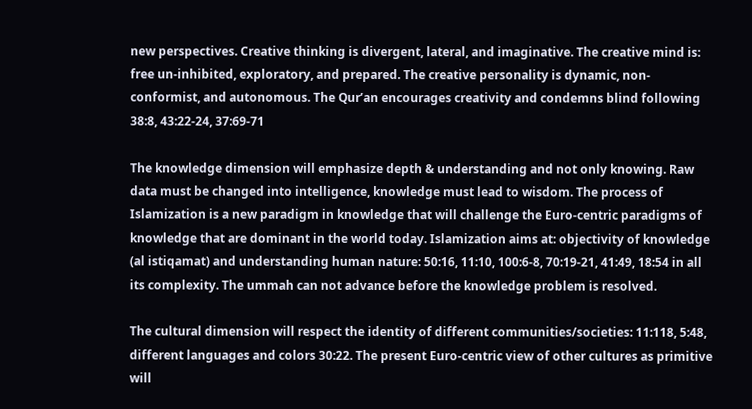new perspectives. Creative thinking is divergent, lateral, and imaginative. The creative mind is: free un-inhibited, exploratory, and prepared. The creative personality is dynamic, non-conformist, and autonomous. The Qur’an encourages creativity and condemns blind following 38:8, 43:22-24, 37:69-71

The knowledge dimension will emphasize depth & understanding and not only knowing. Raw data must be changed into intelligence, knowledge must lead to wisdom. The process of Islamization is a new paradigm in knowledge that will challenge the Euro-centric paradigms of knowledge that are dominant in the world today. Islamization aims at: objectivity of knowledge (al istiqamat) and understanding human nature: 50:16, 11:10, 100:6-8, 70:19-21, 41:49, 18:54 in all its complexity. The ummah can not advance before the knowledge problem is resolved.

The cultural dimension will respect the identity of different communities/societies: 11:118, 5:48, different languages and colors 30:22. The present Euro-centric view of other cultures as primitive will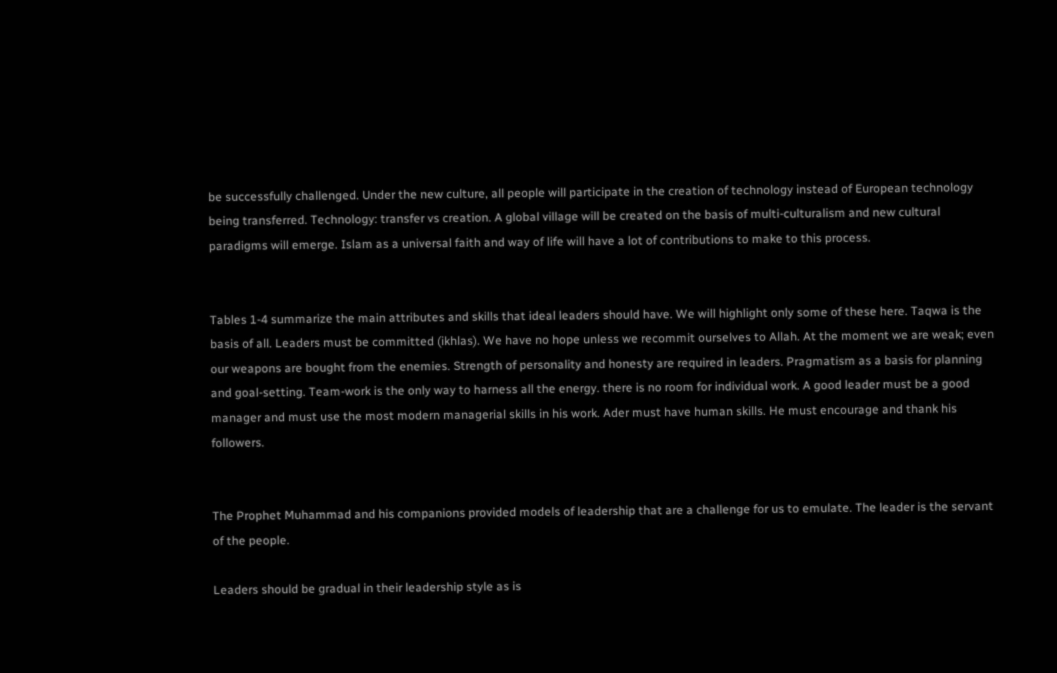be successfully challenged. Under the new culture, all people will participate in the creation of technology instead of European technology being transferred. Technology: transfer vs creation. A global village will be created on the basis of multi-culturalism and new cultural paradigms will emerge. Islam as a universal faith and way of life will have a lot of contributions to make to this process.


Tables 1-4 summarize the main attributes and skills that ideal leaders should have. We will highlight only some of these here. Taqwa is the basis of all. Leaders must be committed (ikhlas). We have no hope unless we recommit ourselves to Allah. At the moment we are weak; even our weapons are bought from the enemies. Strength of personality and honesty are required in leaders. Pragmatism as a basis for planning and goal-setting. Team-work is the only way to harness all the energy. there is no room for individual work. A good leader must be a good manager and must use the most modern managerial skills in his work. Ader must have human skills. He must encourage and thank his followers.


The Prophet Muhammad and his companions provided models of leadership that are a challenge for us to emulate. The leader is the servant of the people.

Leaders should be gradual in their leadership style as is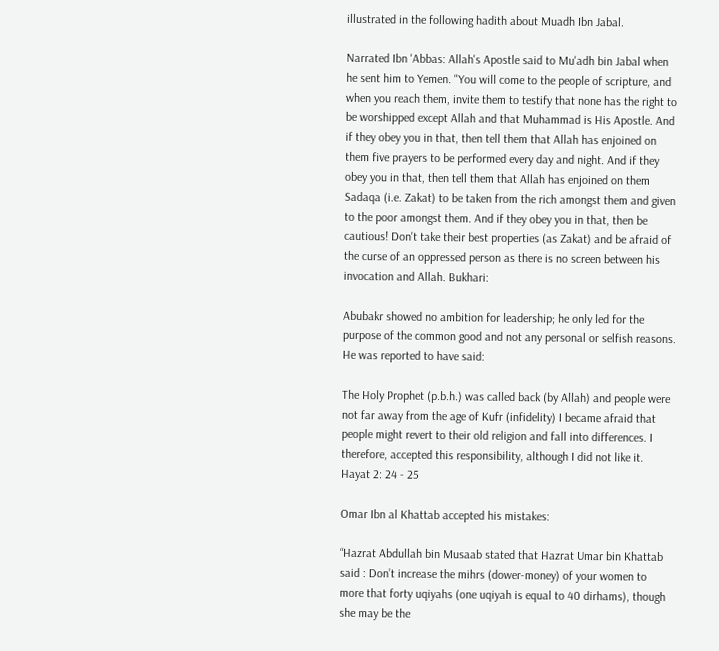illustrated in the following hadith about Muadh Ibn Jabal.

Narrated Ibn 'Abbas: Allah's Apostle said to Mu'adh bin Jabal when he sent him to Yemen. "You will come to the people of scripture, and when you reach them, invite them to testify that none has the right to be worshipped except Allah and that Muhammad is His Apostle. And if they obey you in that, then tell them that Allah has enjoined on them five prayers to be performed every day and night. And if they obey you in that, then tell them that Allah has enjoined on them Sadaqa (i.e. Zakat) to be taken from the rich amongst them and given to the poor amongst them. And if they obey you in that, then be cautious! Don't take their best properties (as Zakat) and be afraid of the curse of an oppressed person as there is no screen between his invocation and Allah. Bukhari:

Abubakr showed no ambition for leadership; he only led for the purpose of the common good and not any personal or selfish reasons. He was reported to have said:

The Holy Prophet (p.b.h.) was called back (by Allah) and people were not far away from the age of Kufr (infidelity) I became afraid that people might revert to their old religion and fall into differences. I therefore, accepted this responsibility, although I did not like it. Hayat 2: 24 - 25

Omar Ibn al Khattab accepted his mistakes:

“Hazrat Abdullah bin Musaab stated that Hazrat Umar bin Khattab said : Don’t increase the mihrs (dower-money) of your women to more that forty uqiyahs (one uqiyah is equal to 40 dirhams), though she may be the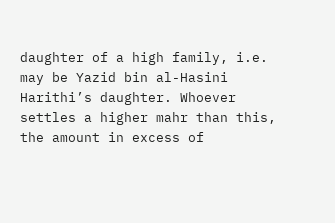daughter of a high family, i.e. may be Yazid bin al-Hasini Harithi’s daughter. Whoever settles a higher mahr than this, the amount in excess of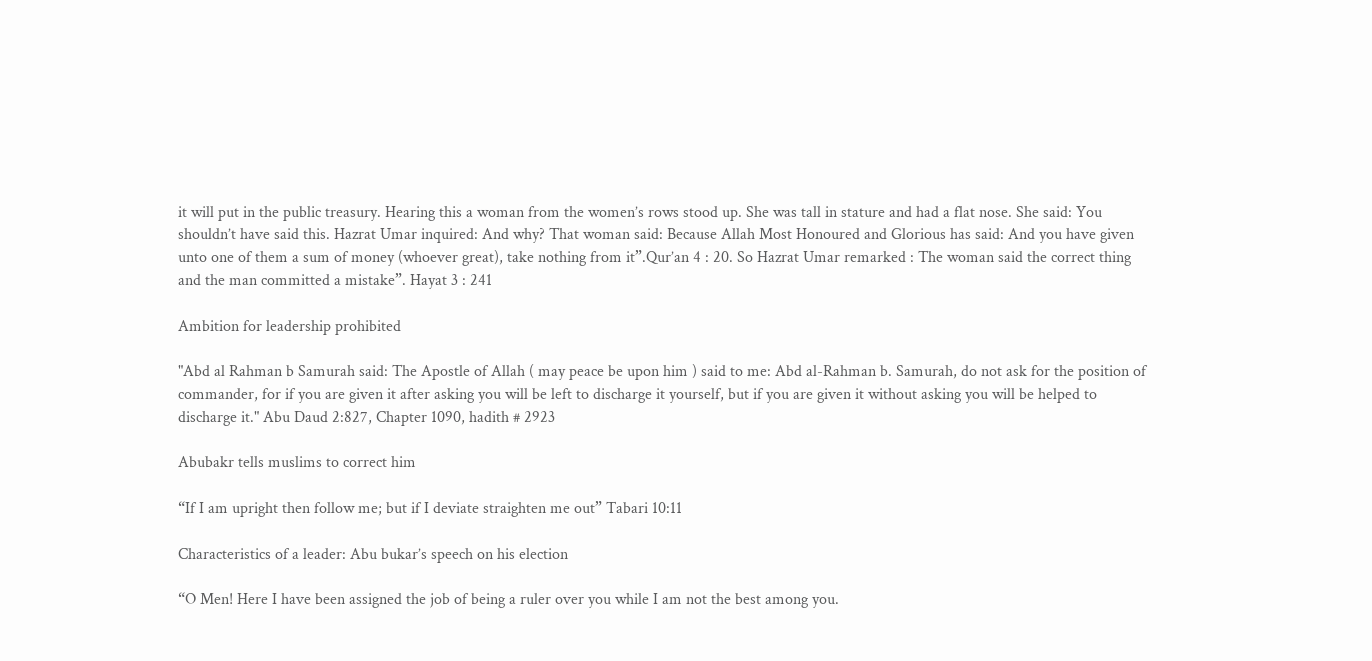it will put in the public treasury. Hearing this a woman from the women’s rows stood up. She was tall in stature and had a flat nose. She said: You shouldn’t have said this. Hazrat Umar inquired: And why? That woman said: Because Allah Most Honoured and Glorious has said: And you have given unto one of them a sum of money (whoever great), take nothing from it”.Qur’an 4 : 20. So Hazrat Umar remarked : The woman said the correct thing and the man committed a mistake”. Hayat 3 : 241

Ambition for leadership prohibited

"Abd al Rahman b Samurah said: The Apostle of Allah ( may peace be upon him ) said to me: Abd al-Rahman b. Samurah, do not ask for the position of commander, for if you are given it after asking you will be left to discharge it yourself, but if you are given it without asking you will be helped to discharge it." Abu Daud 2:827, Chapter 1090, hadith # 2923

Abubakr tells muslims to correct him

“If I am upright then follow me; but if I deviate straighten me out” Tabari 10:11

Characteristics of a leader: Abu bukar’s speech on his election

“O Men! Here I have been assigned the job of being a ruler over you while I am not the best among you.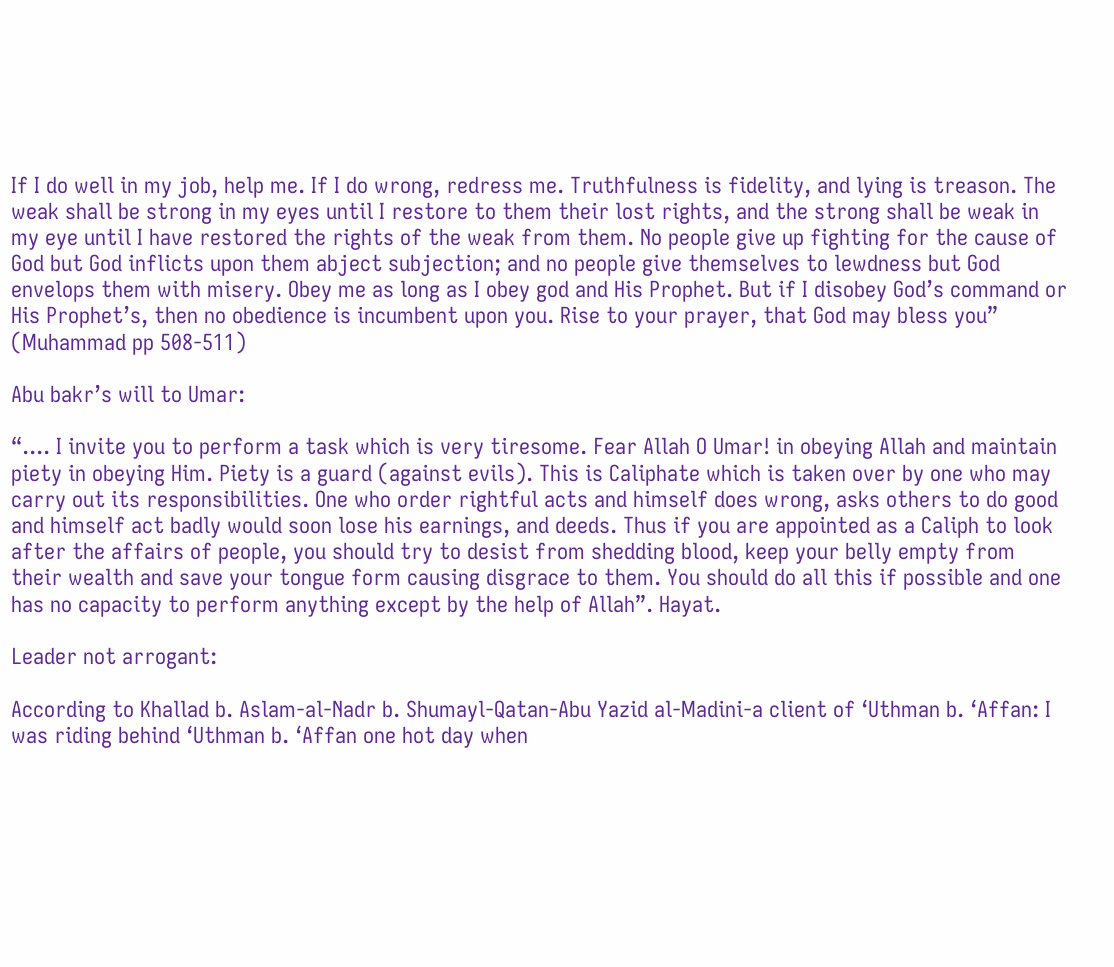If I do well in my job, help me. If I do wrong, redress me. Truthfulness is fidelity, and lying is treason. The weak shall be strong in my eyes until I restore to them their lost rights, and the strong shall be weak in my eye until I have restored the rights of the weak from them. No people give up fighting for the cause of God but God inflicts upon them abject subjection; and no people give themselves to lewdness but God envelops them with misery. Obey me as long as I obey god and His Prophet. But if I disobey God’s command or His Prophet’s, then no obedience is incumbent upon you. Rise to your prayer, that God may bless you” (Muhammad pp 508-511)

Abu bakr’s will to Umar:

“.... I invite you to perform a task which is very tiresome. Fear Allah O Umar! in obeying Allah and maintain piety in obeying Him. Piety is a guard (against evils). This is Caliphate which is taken over by one who may carry out its responsibilities. One who order rightful acts and himself does wrong, asks others to do good and himself act badly would soon lose his earnings, and deeds. Thus if you are appointed as a Caliph to look after the affairs of people, you should try to desist from shedding blood, keep your belly empty from their wealth and save your tongue form causing disgrace to them. You should do all this if possible and one has no capacity to perform anything except by the help of Allah”. Hayat.

Leader not arrogant:

According to Khallad b. Aslam-al-Nadr b. Shumayl-Qatan-Abu Yazid al-Madini-a client of ‘Uthman b. ‘Affan: I was riding behind ‘Uthman b. ‘Affan one hot day when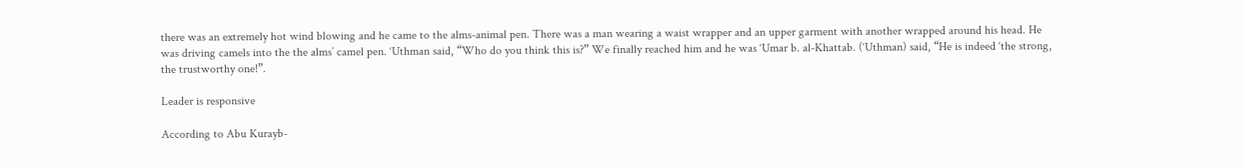there was an extremely hot wind blowing and he came to the alms-animal pen. There was a man wearing a waist wrapper and an upper garment with another wrapped around his head. He was driving camels into the the alms’ camel pen. ‘Uthman said, “Who do you think this is?” We finally reached him and he was ‘Umar b. al-Khattab. (‘Uthman) said, “He is indeed ‘the strong, the trustworthy one!”.

Leader is responsive

According to Abu Kurayb-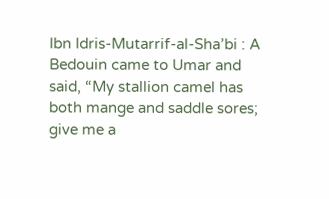Ibn Idris-Mutarrif-al-Sha’bi : A Bedouin came to Umar and said, “My stallion camel has both mange and saddle sores; give me a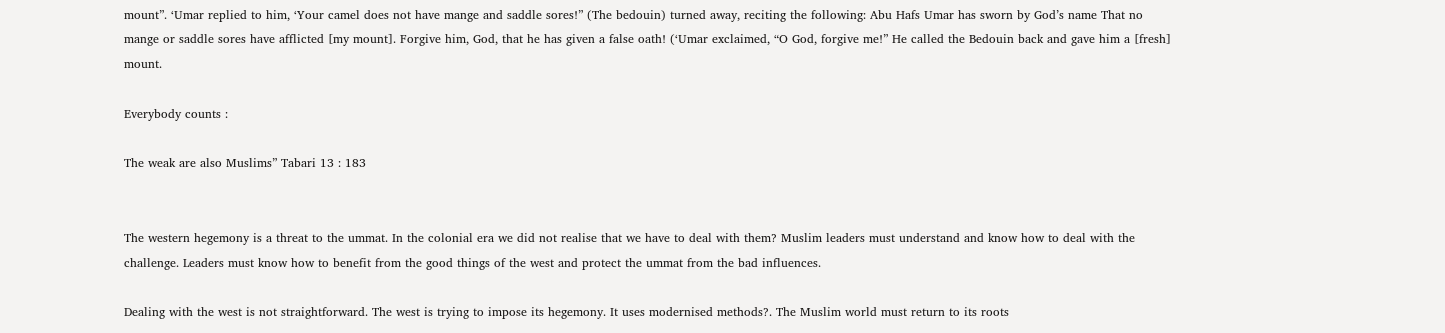mount”. ‘Umar replied to him, ‘Your camel does not have mange and saddle sores!” (The bedouin) turned away, reciting the following: Abu Hafs Umar has sworn by God’s name That no mange or saddle sores have afflicted [my mount]. Forgive him, God, that he has given a false oath! (‘Umar exclaimed, “O God, forgive me!” He called the Bedouin back and gave him a [fresh] mount.

Everybody counts :

The weak are also Muslims” Tabari 13 : 183


The western hegemony is a threat to the ummat. In the colonial era we did not realise that we have to deal with them? Muslim leaders must understand and know how to deal with the challenge. Leaders must know how to benefit from the good things of the west and protect the ummat from the bad influences.

Dealing with the west is not straightforward. The west is trying to impose its hegemony. It uses modernised methods?. The Muslim world must return to its roots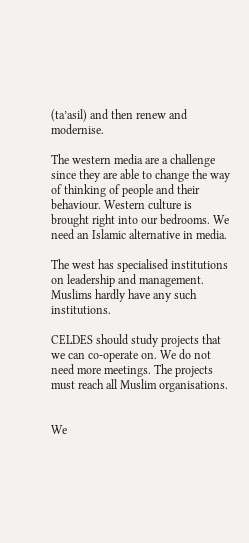(ta’asil) and then renew and modernise.

The western media are a challenge since they are able to change the way of thinking of people and their behaviour. Western culture is brought right into our bedrooms. We need an Islamic alternative in media.

The west has specialised institutions on leadership and management. Muslims hardly have any such institutions.

CELDES should study projects that we can co-operate on. We do not need more meetings. The projects must reach all Muslim organisations.


We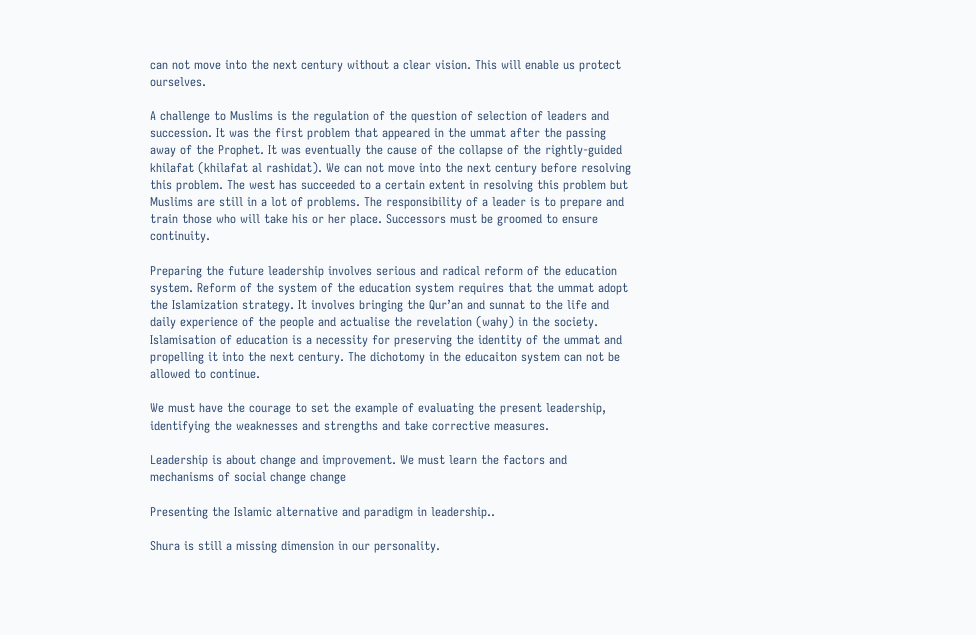can not move into the next century without a clear vision. This will enable us protect ourselves.

A challenge to Muslims is the regulation of the question of selection of leaders and succession. It was the first problem that appeared in the ummat after the passing away of the Prophet. It was eventually the cause of the collapse of the rightly-guided khilafat (khilafat al rashidat). We can not move into the next century before resolving this problem. The west has succeeded to a certain extent in resolving this problem but Muslims are still in a lot of problems. The responsibility of a leader is to prepare and train those who will take his or her place. Successors must be groomed to ensure continuity.

Preparing the future leadership involves serious and radical reform of the education system. Reform of the system of the education system requires that the ummat adopt the Islamization strategy. It involves bringing the Qur’an and sunnat to the life and daily experience of the people and actualise the revelation (wahy) in the society. Islamisation of education is a necessity for preserving the identity of the ummat and propelling it into the next century. The dichotomy in the educaiton system can not be allowed to continue.

We must have the courage to set the example of evaluating the present leadership, identifying the weaknesses and strengths and take corrective measures.

Leadership is about change and improvement. We must learn the factors and mechanisms of social change change

Presenting the Islamic alternative and paradigm in leadership..

Shura is still a missing dimension in our personality.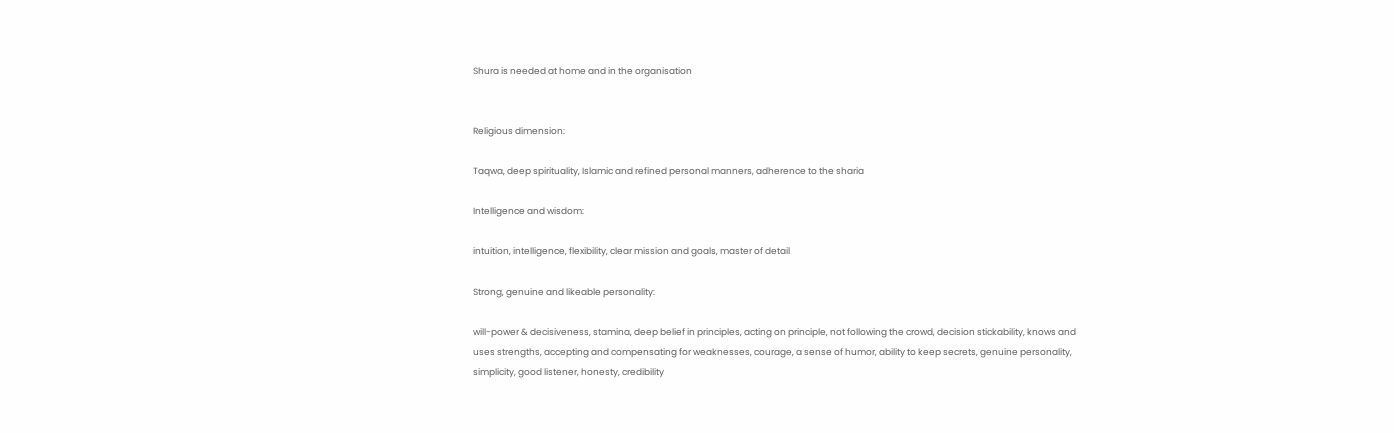Shura is needed at home and in the organisation


Religious dimension:

Taqwa, deep spirituality, Islamic and refined personal manners, adherence to the sharia

Intelligence and wisdom:

intuition, intelligence, flexibility, clear mission and goals, master of detail

Strong, genuine and likeable personality:

will-power & decisiveness, stamina, deep belief in principles, acting on principle, not following the crowd, decision stickability, knows and uses strengths, accepting and compensating for weaknesses, courage, a sense of humor, ability to keep secrets, genuine personality, simplicity, good listener, honesty, credibility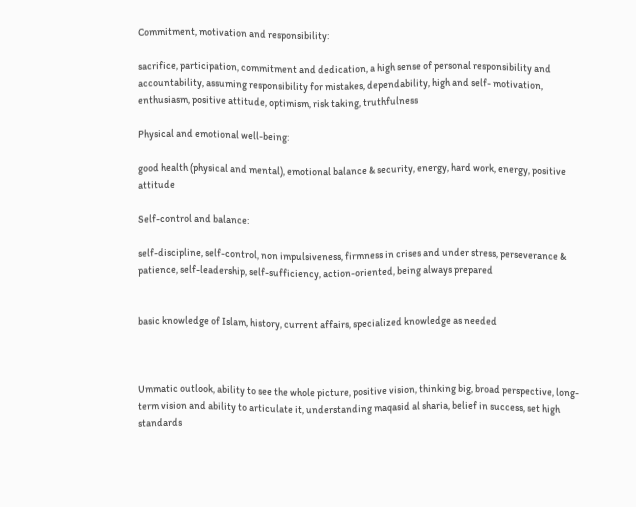Commitment, motivation and responsibility:

sacrifice, participation, commitment and dedication, a high sense of personal responsibility and accountability, assuming responsibility for mistakes, dependability, high and self- motivation, enthusiasm, positive attitude, optimism, risk taking, truthfulness

Physical and emotional well-being:

good health (physical and mental), emotional balance & security, energy, hard work, energy, positive attitude

Self-control and balance:

self-discipline, self-control, non impulsiveness, firmness in crises and under stress, perseverance & patience, self-leadership, self-sufficiency, action-oriented, being always prepared


basic knowledge of Islam, history, current affairs, specialized knowledge as needed



Ummatic outlook, ability to see the whole picture, positive vision, thinking big, broad perspective, long-term vision and ability to articulate it, understanding maqasid al sharia, belief in success, set high standards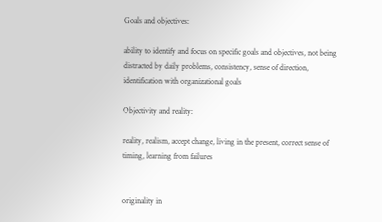Goals and objectives:

ability to identify and focus on specific goals and objectives, not being distracted by daily problems, consistency, sense of direction, identification with organizational goals

Objectivity and reality:

reality, realism, accept change, living in the present, correct sense of timing, learning from failures


originality in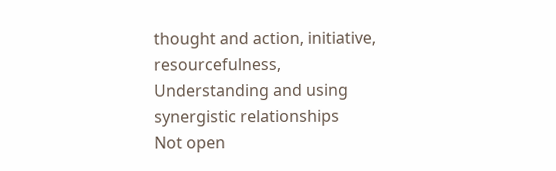thought and action, initiative, resourcefulness, Understanding and using synergistic relationships
Not open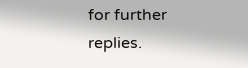for further replies.